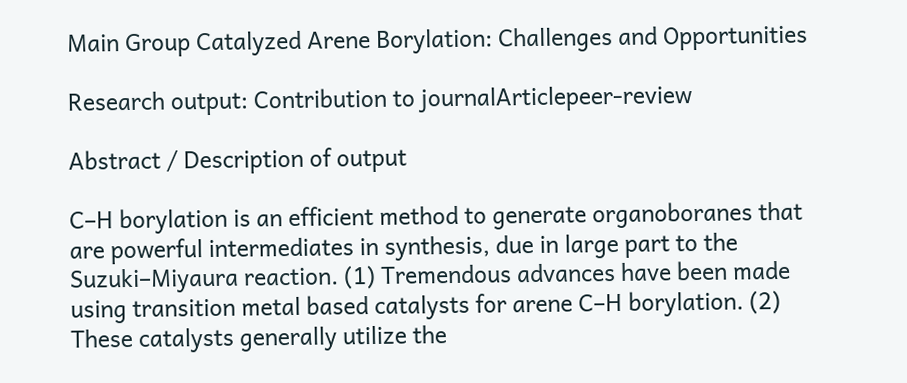Main Group Catalyzed Arene Borylation: Challenges and Opportunities

Research output: Contribution to journalArticlepeer-review

Abstract / Description of output

C–H borylation is an efficient method to generate organoboranes that are powerful intermediates in synthesis, due in large part to the Suzuki–Miyaura reaction. (1) Tremendous advances have been made using transition metal based catalysts for arene C–H borylation. (2) These catalysts generally utilize the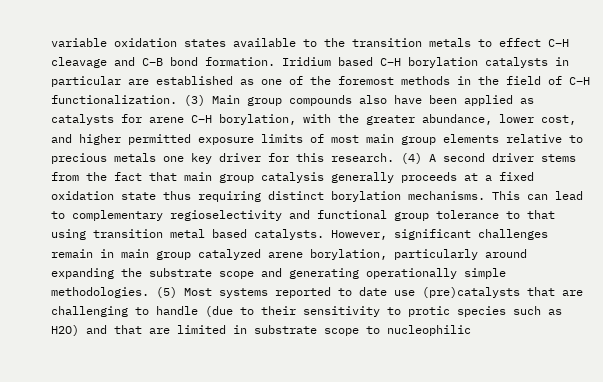variable oxidation states available to the transition metals to effect C–H cleavage and C–B bond formation. Iridium based C–H borylation catalysts in particular are established as one of the foremost methods in the field of C–H functionalization. (3) Main group compounds also have been applied as catalysts for arene C–H borylation, with the greater abundance, lower cost, and higher permitted exposure limits of most main group elements relative to precious metals one key driver for this research. (4) A second driver stems from the fact that main group catalysis generally proceeds at a fixed oxidation state thus requiring distinct borylation mechanisms. This can lead to complementary regioselectivity and functional group tolerance to that using transition metal based catalysts. However, significant challenges remain in main group catalyzed arene borylation, particularly around expanding the substrate scope and generating operationally simple methodologies. (5) Most systems reported to date use (pre)catalysts that are challenging to handle (due to their sensitivity to protic species such as H2O) and that are limited in substrate scope to nucleophilic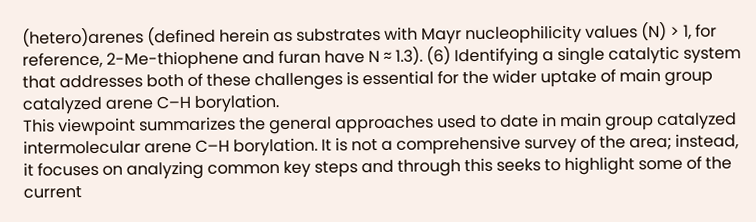(hetero)arenes (defined herein as substrates with Mayr nucleophilicity values (N) > 1, for reference, 2-Me-thiophene and furan have N ≈ 1.3). (6) Identifying a single catalytic system that addresses both of these challenges is essential for the wider uptake of main group catalyzed arene C–H borylation.
This viewpoint summarizes the general approaches used to date in main group catalyzed intermolecular arene C–H borylation. It is not a comprehensive survey of the area; instead, it focuses on analyzing common key steps and through this seeks to highlight some of the current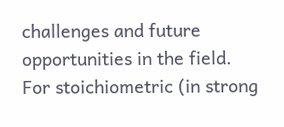challenges and future opportunities in the field. For stoichiometric (in strong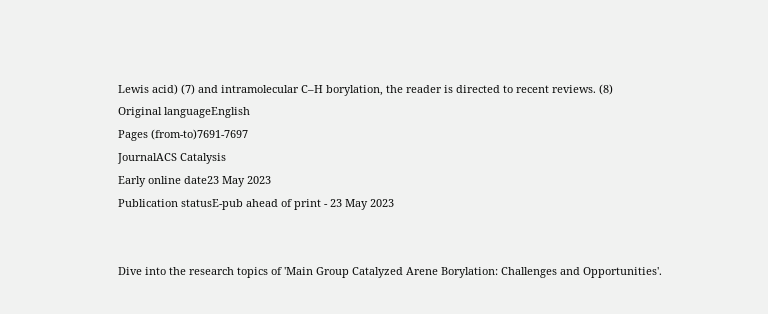Lewis acid) (7) and intramolecular C–H borylation, the reader is directed to recent reviews. (8)
Original languageEnglish
Pages (from-to)7691-7697
JournalACS Catalysis
Early online date23 May 2023
Publication statusE-pub ahead of print - 23 May 2023


Dive into the research topics of 'Main Group Catalyzed Arene Borylation: Challenges and Opportunities'.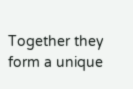Together they form a unique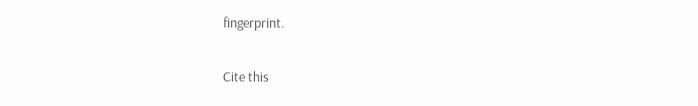fingerprint.

Cite this